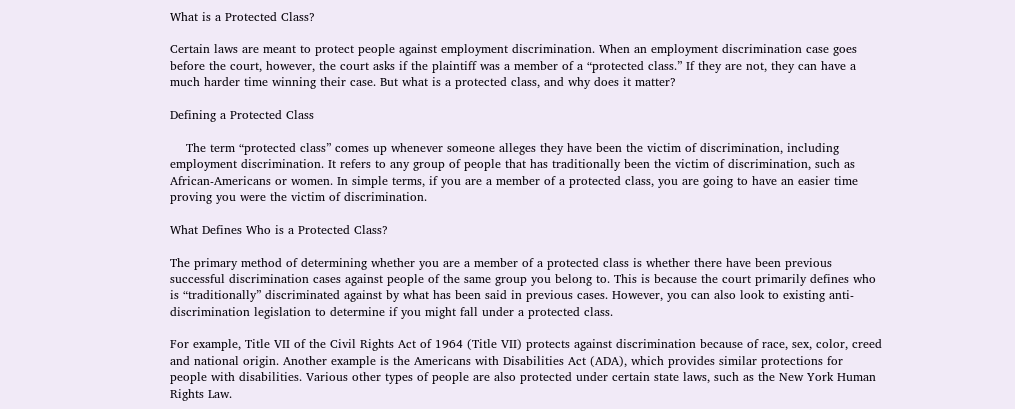What is a Protected Class?

Certain laws are meant to protect people against employment discrimination. When an employment discrimination case goes before the court, however, the court asks if the plaintiff was a member of a “protected class.” If they are not, they can have a much harder time winning their case. But what is a protected class, and why does it matter?

Defining a Protected Class

    The term “protected class” comes up whenever someone alleges they have been the victim of discrimination, including employment discrimination. It refers to any group of people that has traditionally been the victim of discrimination, such as African-Americans or women. In simple terms, if you are a member of a protected class, you are going to have an easier time proving you were the victim of discrimination.

What Defines Who is a Protected Class?

The primary method of determining whether you are a member of a protected class is whether there have been previous successful discrimination cases against people of the same group you belong to. This is because the court primarily defines who is “traditionally” discriminated against by what has been said in previous cases. However, you can also look to existing anti-discrimination legislation to determine if you might fall under a protected class.

For example, Title VII of the Civil Rights Act of 1964 (Title VII) protects against discrimination because of race, sex, color, creed and national origin. Another example is the Americans with Disabilities Act (ADA), which provides similar protections for people with disabilities. Various other types of people are also protected under certain state laws, such as the New York Human Rights Law.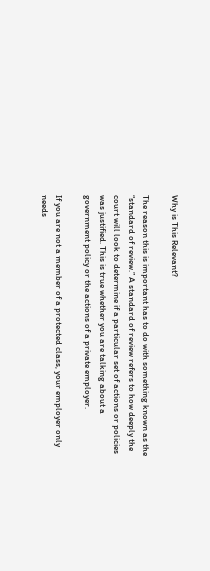Why is This Relevant?

The reason this is important has to do with something known as the “standard of review.” A standard of review refers to how deeply the court will look to determine if a particular set of actions or policies was justified. This is true whether you are talking about a government policy or the actions of a private employer.

If you are not a member of a protected class, your employer only needs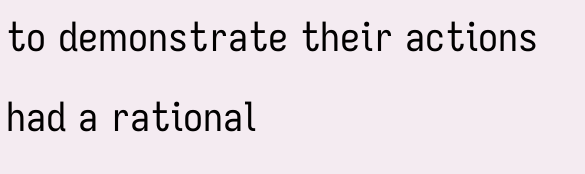to demonstrate their actions had a rational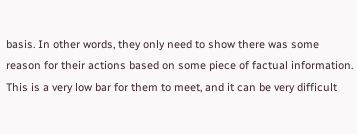basis. In other words, they only need to show there was some reason for their actions based on some piece of factual information. This is a very low bar for them to meet, and it can be very difficult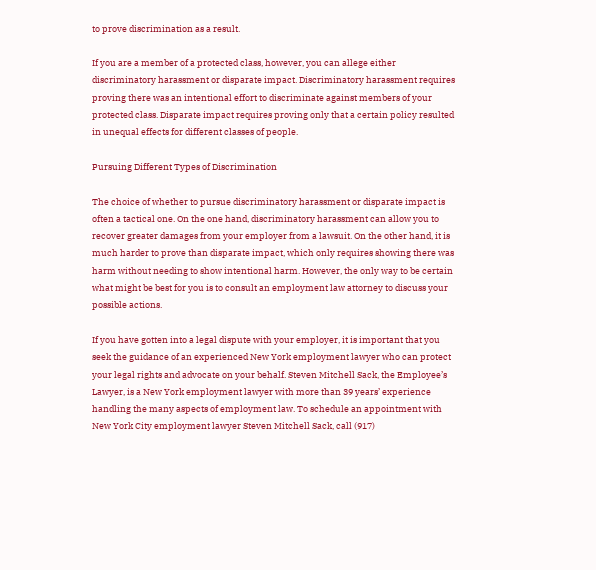to prove discrimination as a result.

If you are a member of a protected class, however, you can allege either discriminatory harassment or disparate impact. Discriminatory harassment requires proving there was an intentional effort to discriminate against members of your protected class. Disparate impact requires proving only that a certain policy resulted in unequal effects for different classes of people.

Pursuing Different Types of Discrimination

The choice of whether to pursue discriminatory harassment or disparate impact is often a tactical one. On the one hand, discriminatory harassment can allow you to recover greater damages from your employer from a lawsuit. On the other hand, it is much harder to prove than disparate impact, which only requires showing there was harm without needing to show intentional harm. However, the only way to be certain what might be best for you is to consult an employment law attorney to discuss your possible actions.

If you have gotten into a legal dispute with your employer, it is important that you seek the guidance of an experienced New York employment lawyer who can protect your legal rights and advocate on your behalf. Steven Mitchell Sack, the Employee’s Lawyer, is a New York employment lawyer with more than 39 years’ experience handling the many aspects of employment law. To schedule an appointment with New York City employment lawyer Steven Mitchell Sack, call (917)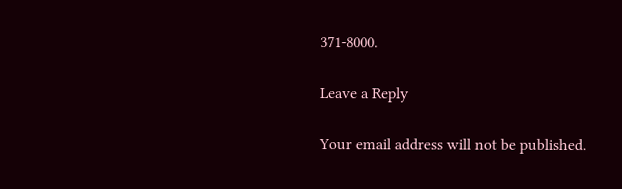371-8000.

Leave a Reply

Your email address will not be published.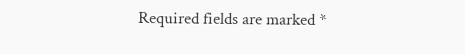Required fields are marked *